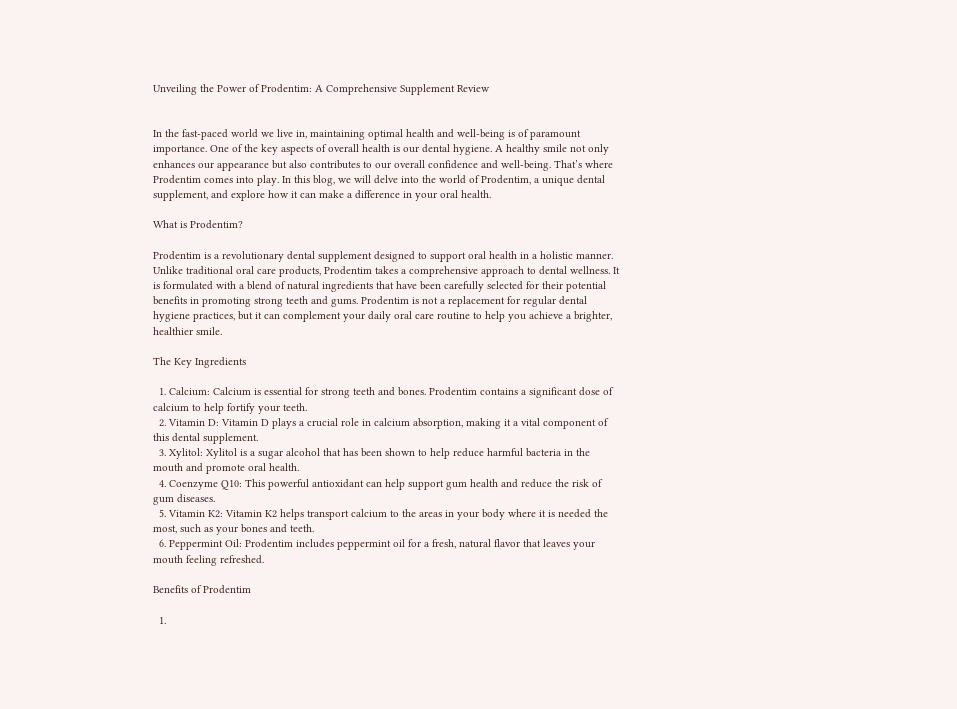Unveiling the Power of Prodentim: A Comprehensive Supplement Review


In the fast-paced world we live in, maintaining optimal health and well-being is of paramount importance. One of the key aspects of overall health is our dental hygiene. A healthy smile not only enhances our appearance but also contributes to our overall confidence and well-being. That’s where Prodentim comes into play. In this blog, we will delve into the world of Prodentim, a unique dental supplement, and explore how it can make a difference in your oral health.

What is Prodentim?

Prodentim is a revolutionary dental supplement designed to support oral health in a holistic manner. Unlike traditional oral care products, Prodentim takes a comprehensive approach to dental wellness. It is formulated with a blend of natural ingredients that have been carefully selected for their potential benefits in promoting strong teeth and gums. Prodentim is not a replacement for regular dental hygiene practices, but it can complement your daily oral care routine to help you achieve a brighter, healthier smile.

The Key Ingredients

  1. Calcium: Calcium is essential for strong teeth and bones. Prodentim contains a significant dose of calcium to help fortify your teeth.
  2. Vitamin D: Vitamin D plays a crucial role in calcium absorption, making it a vital component of this dental supplement.
  3. Xylitol: Xylitol is a sugar alcohol that has been shown to help reduce harmful bacteria in the mouth and promote oral health.
  4. Coenzyme Q10: This powerful antioxidant can help support gum health and reduce the risk of gum diseases.
  5. Vitamin K2: Vitamin K2 helps transport calcium to the areas in your body where it is needed the most, such as your bones and teeth.
  6. Peppermint Oil: Prodentim includes peppermint oil for a fresh, natural flavor that leaves your mouth feeling refreshed.

Benefits of Prodentim

  1.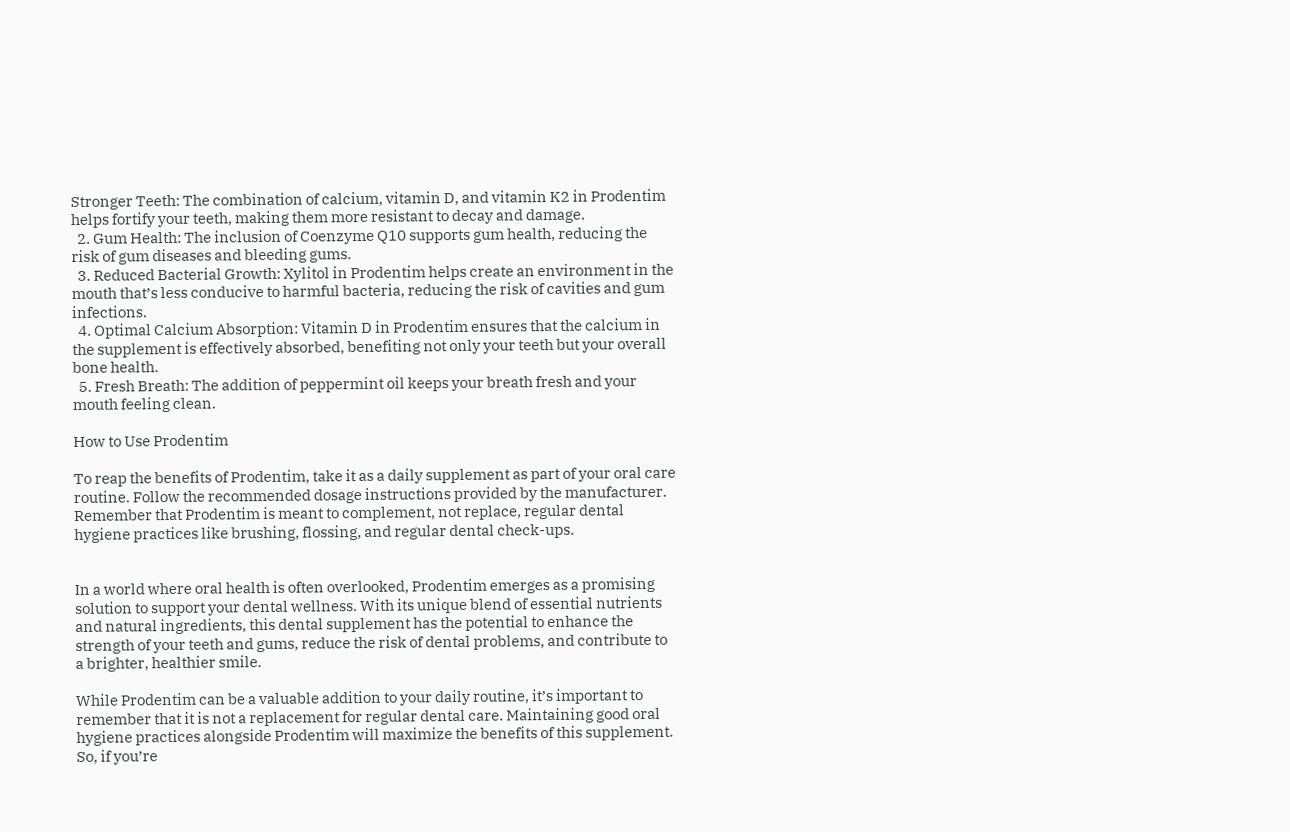Stronger Teeth: The combination of calcium, vitamin D, and vitamin K2 in Prodentim helps fortify your teeth, making them more resistant to decay and damage.
  2. Gum Health: The inclusion of Coenzyme Q10 supports gum health, reducing the risk of gum diseases and bleeding gums.
  3. Reduced Bacterial Growth: Xylitol in Prodentim helps create an environment in the mouth that’s less conducive to harmful bacteria, reducing the risk of cavities and gum infections.
  4. Optimal Calcium Absorption: Vitamin D in Prodentim ensures that the calcium in the supplement is effectively absorbed, benefiting not only your teeth but your overall bone health.
  5. Fresh Breath: The addition of peppermint oil keeps your breath fresh and your mouth feeling clean.

How to Use Prodentim

To reap the benefits of Prodentim, take it as a daily supplement as part of your oral care routine. Follow the recommended dosage instructions provided by the manufacturer. Remember that Prodentim is meant to complement, not replace, regular dental hygiene practices like brushing, flossing, and regular dental check-ups.


In a world where oral health is often overlooked, Prodentim emerges as a promising solution to support your dental wellness. With its unique blend of essential nutrients and natural ingredients, this dental supplement has the potential to enhance the strength of your teeth and gums, reduce the risk of dental problems, and contribute to a brighter, healthier smile.

While Prodentim can be a valuable addition to your daily routine, it’s important to remember that it is not a replacement for regular dental care. Maintaining good oral hygiene practices alongside Prodentim will maximize the benefits of this supplement. So, if you’re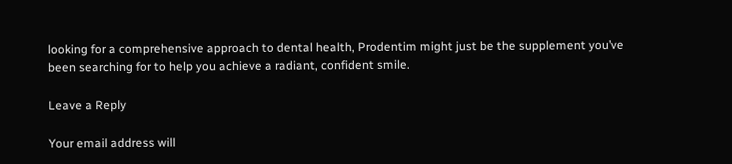looking for a comprehensive approach to dental health, Prodentim might just be the supplement you’ve been searching for to help you achieve a radiant, confident smile.

Leave a Reply

Your email address will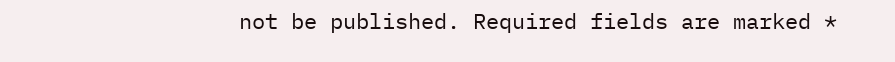not be published. Required fields are marked *